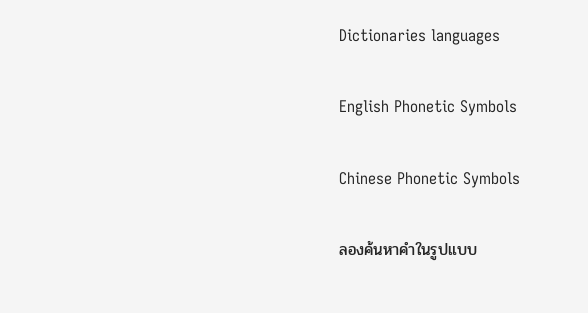Dictionaries languages

English Phonetic Symbols

Chinese Phonetic Symbols

ลองค้นหาคำในรูปแบบ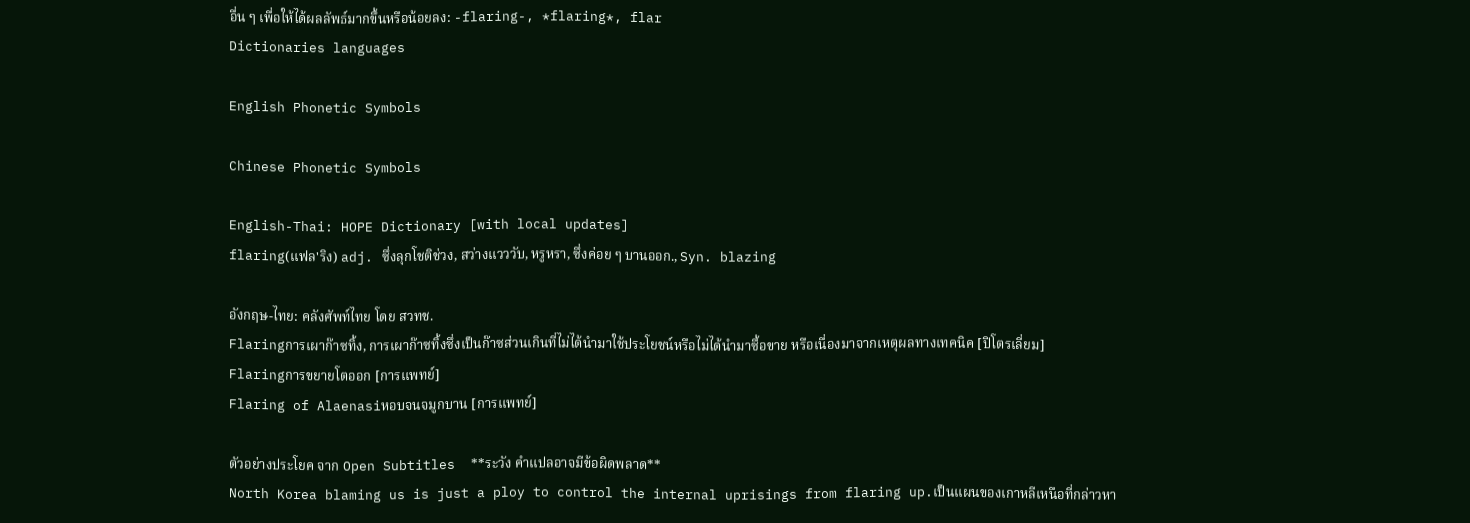อื่น ๆ เพื่อให้ได้ผลลัพธ์มากขึ้นหรือน้อยลง: -flaring-, *flaring*, flar
Dictionaries languages

English Phonetic Symbols

Chinese Phonetic Symbols

English-Thai: HOPE Dictionary [with local updates]
flaring(แฟล'ริง) adj. ซึ่งลุกโชติช่วง, สว่างแวววับ, หรูหรา, ซึ่งค่อย ๆ บานออก., Syn. blazing

อังกฤษ-ไทย: คลังศัพท์ไทย โดย สวทช.
Flaringการเผาก๊าซทิ้ง, การเผาก๊าซทิ้งซึ่งเป็นก๊าซส่วนเกินที่ไม่ได้นำมาใช้ประโยชน์หรือไม่ได้นำมาซื้อขาย หรือเนื่องมาจากเหตุผลทางเทคนิค [ปิโตรเลี่ยม]
Flaringการขยายโตออก [การแพทย์]
Flaring of Alaenasiหอบจนจมูกบาน [การแพทย์]

ตัวอย่างประโยค จาก Open Subtitles  **ระวัง คำแปลอาจมีข้อผิดพลาด**
North Korea blaming us is just a ploy to control the internal uprisings from flaring up.เป็นแผนของเกาหลีเหนือที่กล่าวหา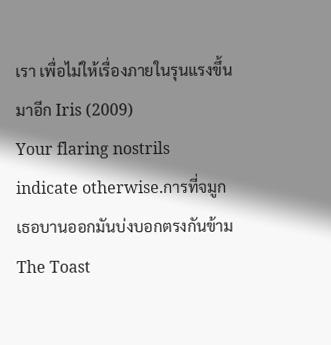เรา เพื่อไม่ให้เรื่องภายในรุนแรงขึ้นมาอีก Iris (2009)
Your flaring nostrils indicate otherwise.การที่จมูกเธอบานออกมันบ่งบอกตรงกันข้าม The Toast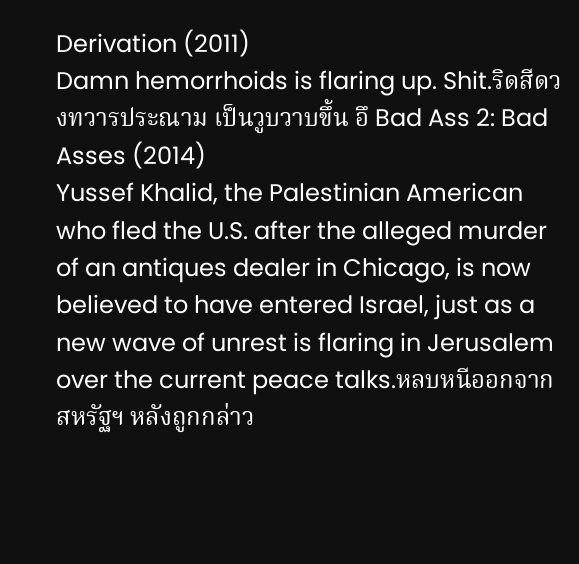Derivation (2011)
Damn hemorrhoids is flaring up. Shit.ริดสีดวงทวารประณาม เป็นวูบวาบขึ้น อึ Bad Ass 2: Bad Asses (2014)
Yussef Khalid, the Palestinian American who fled the U.S. after the alleged murder of an antiques dealer in Chicago, is now believed to have entered Israel, just as a new wave of unrest is flaring in Jerusalem over the current peace talks.หลบหนีออกจากสหรัฐฯ หลังถูกกล่าว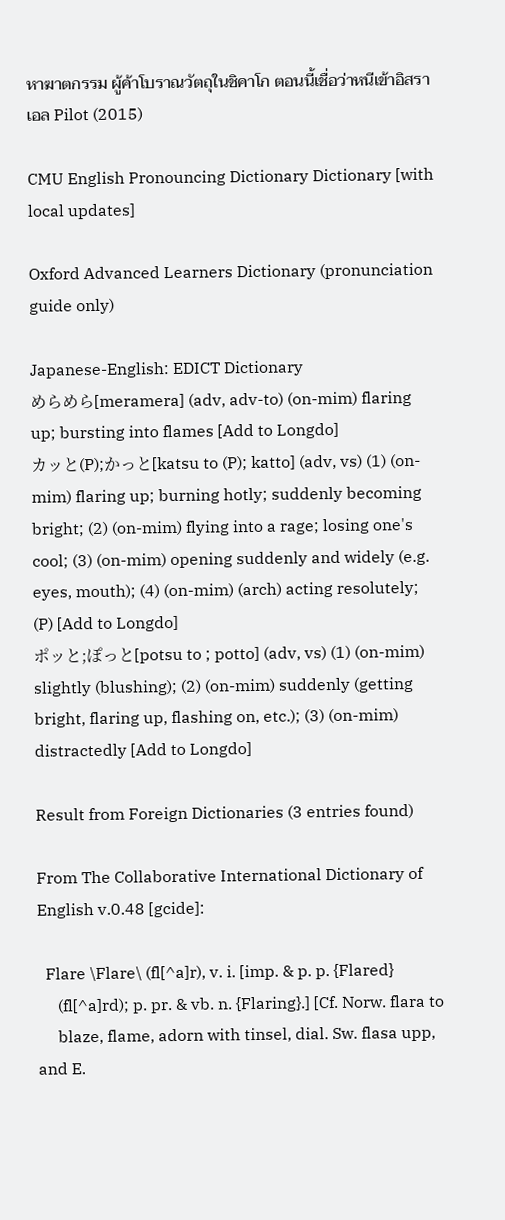หาฆาตกรรม ผู้ค้าโบราณวัตถุในชิคาโก ตอนนี้เชื่อว่าหนีเข้าอิสราเอล Pilot (2015)

CMU English Pronouncing Dictionary Dictionary [with local updates]

Oxford Advanced Learners Dictionary (pronunciation guide only)

Japanese-English: EDICT Dictionary
めらめら[meramera] (adv, adv-to) (on-mim) flaring up; bursting into flames [Add to Longdo]
カッと(P);かっと[katsu to (P); katto] (adv, vs) (1) (on-mim) flaring up; burning hotly; suddenly becoming bright; (2) (on-mim) flying into a rage; losing one's cool; (3) (on-mim) opening suddenly and widely (e.g. eyes, mouth); (4) (on-mim) (arch) acting resolutely; (P) [Add to Longdo]
ポッと;ぽっと[potsu to ; potto] (adv, vs) (1) (on-mim) slightly (blushing); (2) (on-mim) suddenly (getting bright, flaring up, flashing on, etc.); (3) (on-mim) distractedly [Add to Longdo]

Result from Foreign Dictionaries (3 entries found)

From The Collaborative International Dictionary of English v.0.48 [gcide]:

  Flare \Flare\ (fl[^a]r), v. i. [imp. & p. p. {Flared}
     (fl[^a]rd); p. pr. & vb. n. {Flaring}.] [Cf. Norw. flara to
     blaze, flame, adorn with tinsel, dial. Sw. flasa upp, and E.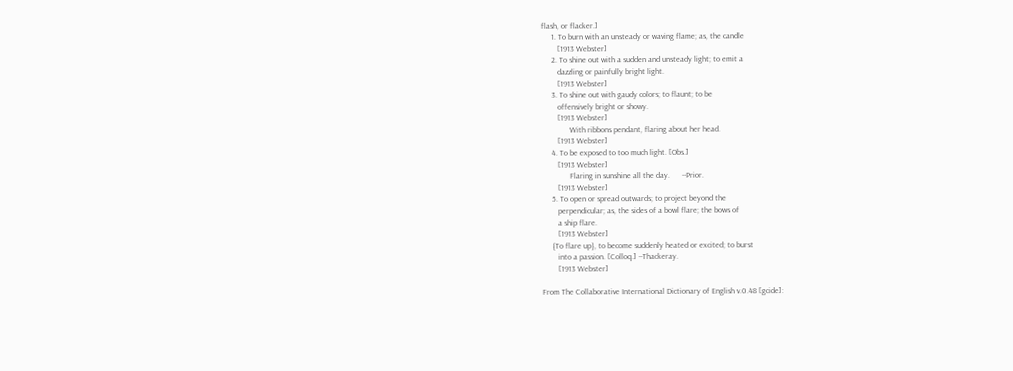flash, or flacker.]
     1. To burn with an unsteady or waving flame; as, the candle
        [1913 Webster]
     2. To shine out with a sudden and unsteady light; to emit a
        dazzling or painfully bright light.
        [1913 Webster]
     3. To shine out with gaudy colors; to flaunt; to be
        offensively bright or showy.
        [1913 Webster]
              With ribbons pendant, flaring about her head.
        [1913 Webster]
     4. To be exposed to too much light. [Obs.]
        [1913 Webster]
              Flaring in sunshine all the day.      --Prior.
        [1913 Webster]
     5. To open or spread outwards; to project beyond the
        perpendicular; as, the sides of a bowl flare; the bows of
        a ship flare.
        [1913 Webster]
     {To flare up}, to become suddenly heated or excited; to burst
        into a passion. [Colloq.] --Thackeray.
        [1913 Webster]

From The Collaborative International Dictionary of English v.0.48 [gcide]: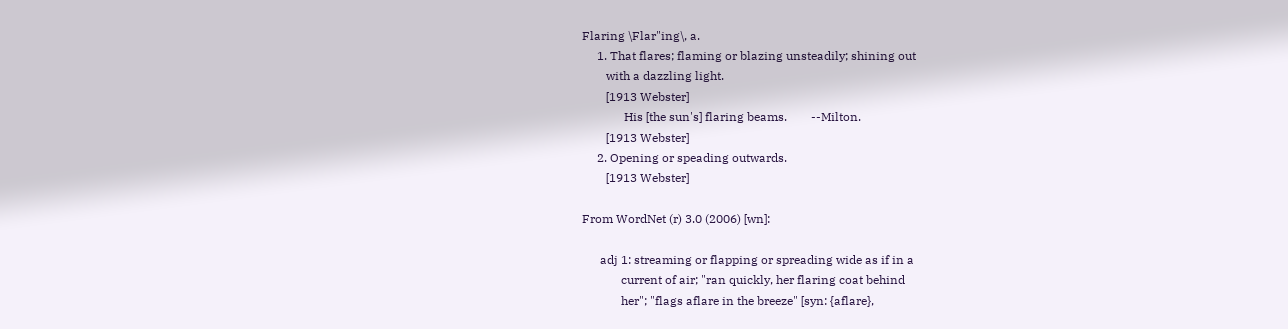Flaring \Flar"ing\, a.
     1. That flares; flaming or blazing unsteadily; shining out
        with a dazzling light.
        [1913 Webster]
              His [the sun's] flaring beams.        --Milton.
        [1913 Webster]
     2. Opening or speading outwards.
        [1913 Webster]

From WordNet (r) 3.0 (2006) [wn]:

      adj 1: streaming or flapping or spreading wide as if in a
             current of air; "ran quickly, her flaring coat behind
             her"; "flags aflare in the breeze" [syn: {aflare},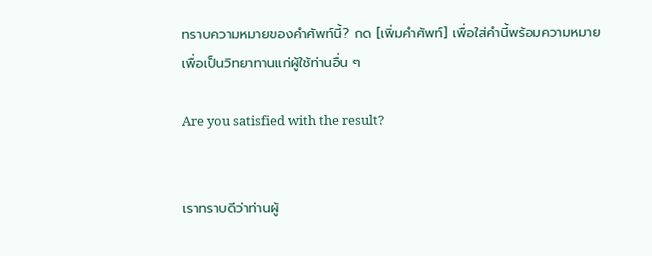ทราบความหมายของคำศัพท์นี้? กด [เพิ่มคำศัพท์] เพื่อใส่คำนี้พร้อมความหมาย เพื่อเป็นวิทยาทานแก่ผู้ใช้ท่านอื่น ๆ

Are you satisfied with the result?


เราทราบดีว่าท่านผู้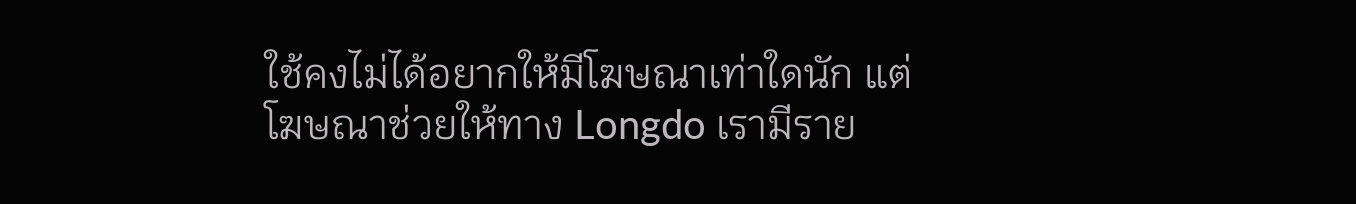ใช้คงไม่ได้อยากให้มีโฆษณาเท่าใดนัก แต่โฆษณาช่วยให้ทาง Longdo เรามีราย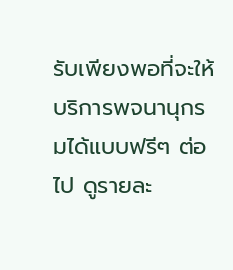รับเพียงพอที่จะให้บริการพจนานุกรมได้แบบฟรีๆ ต่อไป ดูรายละ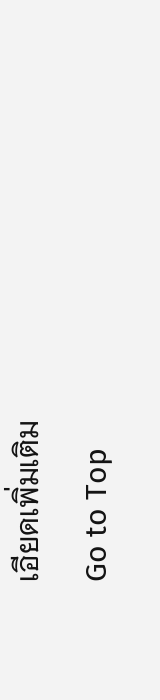เอียดเพิ่มเติม
Go to Top